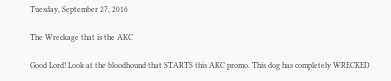Tuesday, September 27, 2016

The Wreckage that is the AKC

Good Lord! Look at the bloodhound that STARTS this AKC promo. This dog has completely WRECKED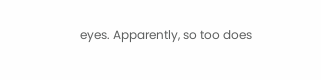eyes. Apparently, so too does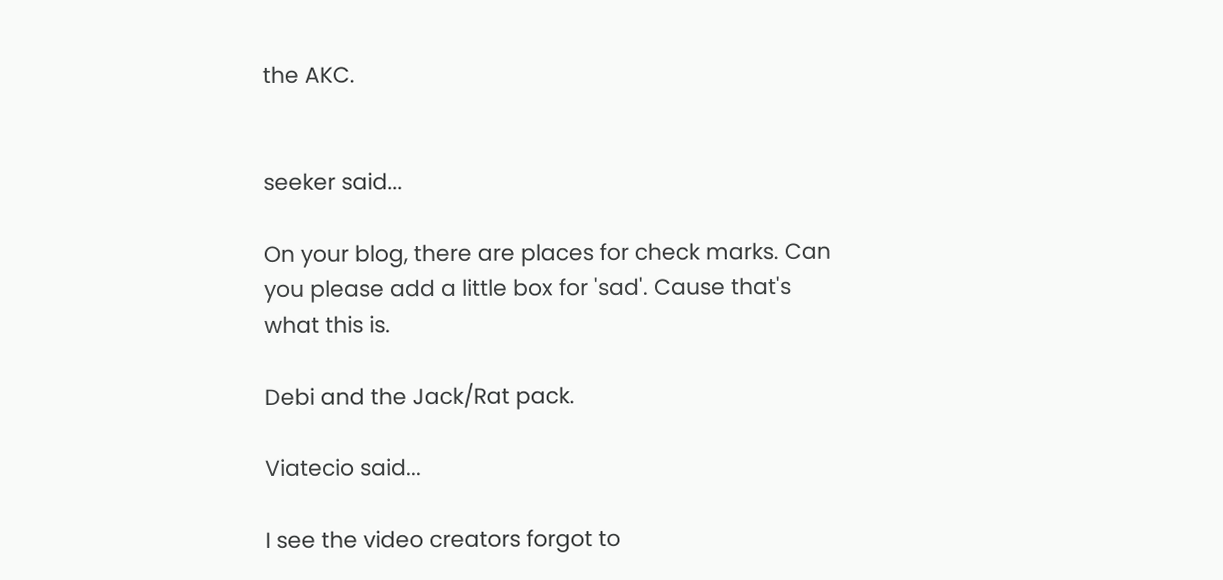the AKC.


seeker said...

On your blog, there are places for check marks. Can you please add a little box for 'sad'. Cause that's what this is.

Debi and the Jack/Rat pack.

Viatecio said...

I see the video creators forgot to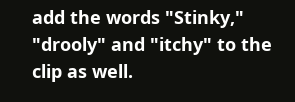add the words "Stinky," "drooly" and "itchy" to the clip as well.